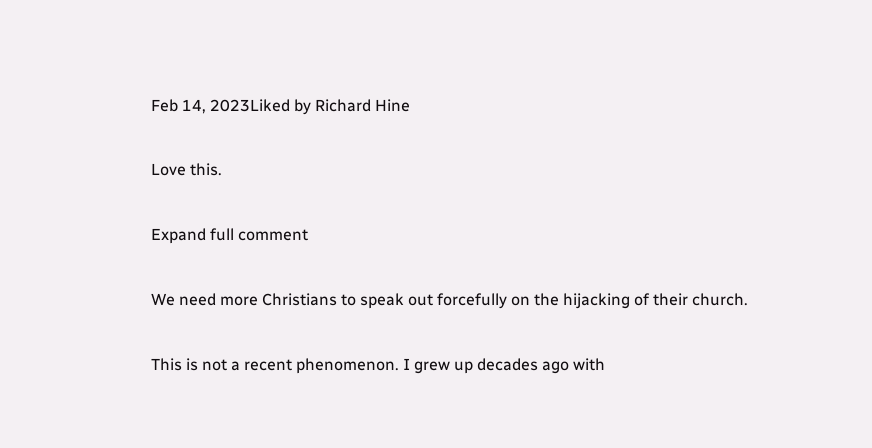Feb 14, 2023Liked by Richard Hine

Love this.

Expand full comment

We need more Christians to speak out forcefully on the hijacking of their church.

This is not a recent phenomenon. I grew up decades ago with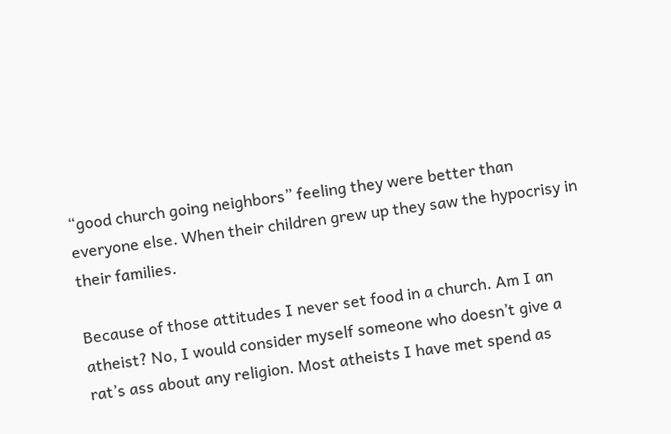“good church going neighbors” feeling they were better than everyone else. When their children grew up they saw the hypocrisy in their families.

Because of those attitudes I never set food in a church. Am I an atheist? No, I would consider myself someone who doesn’t give a rat’s ass about any religion. Most atheists I have met spend as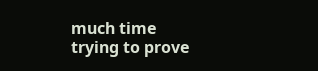much time trying to prove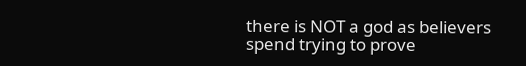there is NOT a god as believers spend trying to prove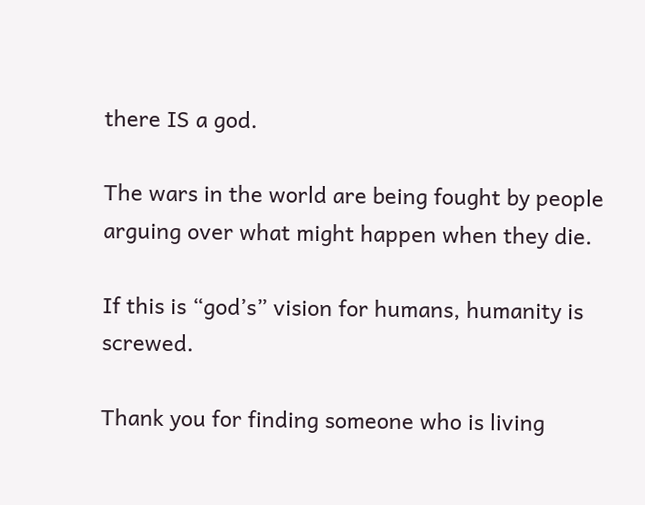there IS a god.

The wars in the world are being fought by people arguing over what might happen when they die.

If this is “god’s” vision for humans, humanity is screwed.

Thank you for finding someone who is living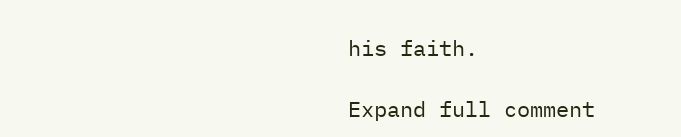his faith.

Expand full comment